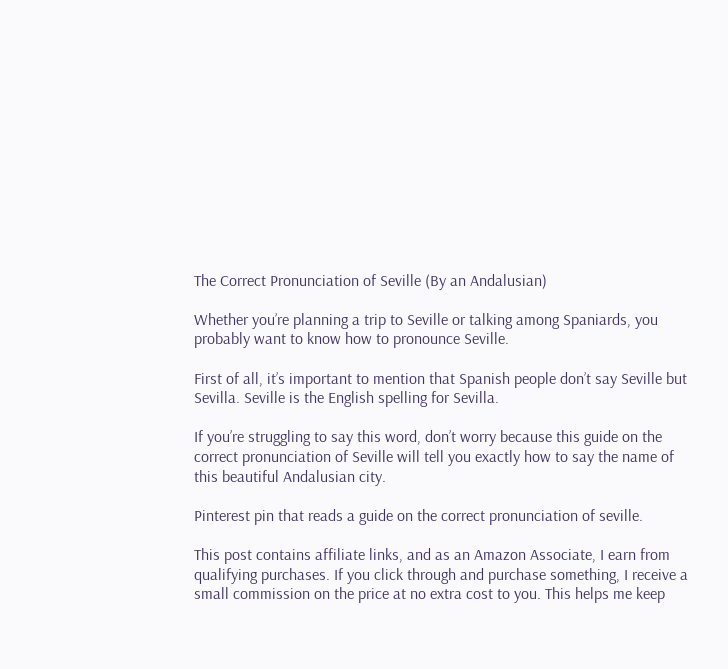The Correct Pronunciation of Seville (By an Andalusian)

Whether you’re planning a trip to Seville or talking among Spaniards, you probably want to know how to pronounce Seville.

First of all, it’s important to mention that Spanish people don’t say Seville but Sevilla. Seville is the English spelling for Sevilla.

If you’re struggling to say this word, don’t worry because this guide on the correct pronunciation of Seville will tell you exactly how to say the name of this beautiful Andalusian city.

Pinterest pin that reads a guide on the correct pronunciation of seville.

This post contains affiliate links, and as an Amazon Associate, I earn from qualifying purchases. If you click through and purchase something, I receive a small commission on the price at no extra cost to you. This helps me keep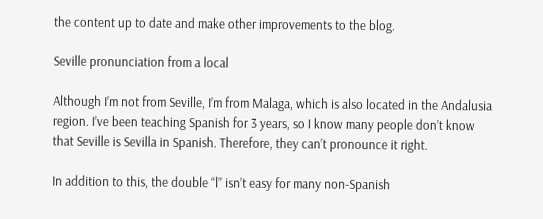the content up to date and make other improvements to the blog.

Seville pronunciation from a local

Although I’m not from Seville, I’m from Malaga, which is also located in the Andalusia region. I’ve been teaching Spanish for 3 years, so I know many people don’t know that Seville is Sevilla in Spanish. Therefore, they can’t pronounce it right.

In addition to this, the double “l” isn’t easy for many non-Spanish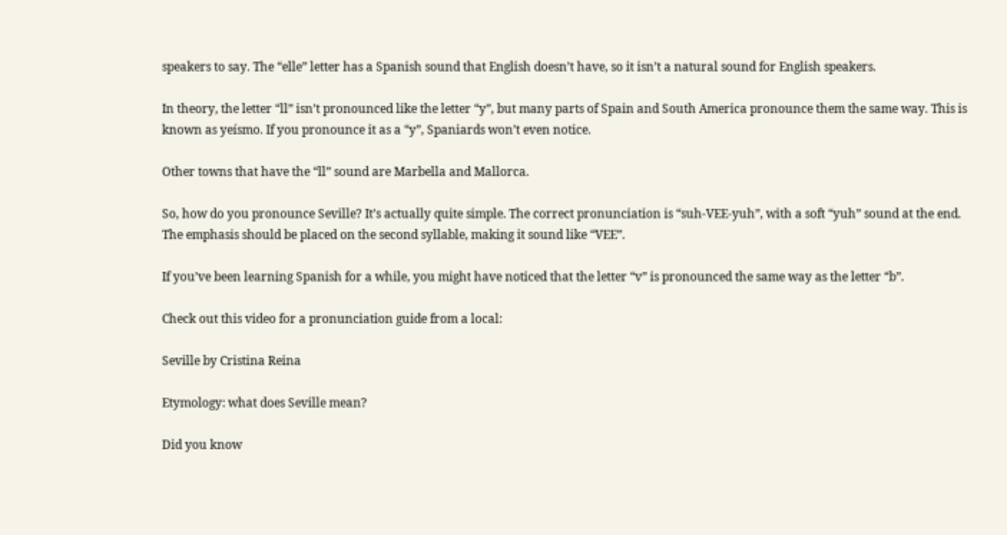speakers to say. The “elle” letter has a Spanish sound that English doesn’t have, so it isn’t a natural sound for English speakers.

In theory, the letter “ll” isn’t pronounced like the letter “y”, but many parts of Spain and South America pronounce them the same way. This is known as yeísmo. If you pronounce it as a “y”, Spaniards won’t even notice.

Other towns that have the “ll” sound are Marbella and Mallorca.

So, how do you pronounce Seville? It’s actually quite simple. The correct pronunciation is “suh-VEE-yuh”, with a soft “yuh” sound at the end. The emphasis should be placed on the second syllable, making it sound like “VEE”.

If you’ve been learning Spanish for a while, you might have noticed that the letter “v” is pronounced the same way as the letter “b”.

Check out this video for a pronunciation guide from a local:

Seville by Cristina Reina

Etymology: what does Seville mean?

Did you know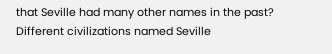that Seville had many other names in the past? Different civilizations named Seville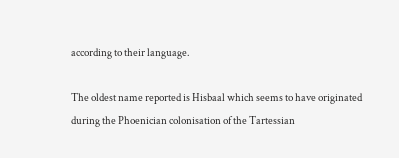according to their language.

The oldest name reported is Hisbaal which seems to have originated during the Phoenician colonisation of the Tartessian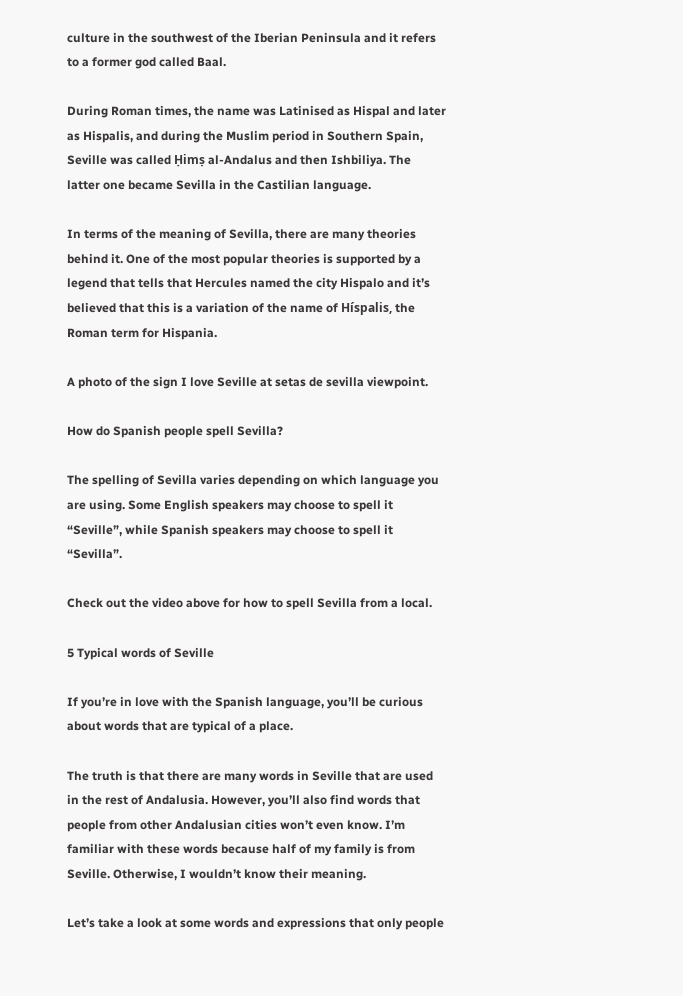culture in the southwest of the Iberian Peninsula and it refers to a former god called Baal.

During Roman times, the name was Latinised as Hispal and later as Hispalis, and during the Muslim period in Southern Spain, Seville was called Ḥimṣ al-Andalus and then Ishbiliya. The latter one became Sevilla in the Castilian language.

In terms of the meaning of Sevilla, there are many theories behind it. One of the most popular theories is supported by a legend that tells that Hercules named the city Hispalo and it’s believed that this is a variation of the name of Híspalis, the Roman term for Hispania.

A photo of the sign I love Seville at setas de sevilla viewpoint.

How do Spanish people spell Sevilla?

The spelling of Sevilla varies depending on which language you are using. Some English speakers may choose to spell it “Seville”, while Spanish speakers may choose to spell it “Sevilla”.

Check out the video above for how to spell Sevilla from a local.

5 Typical words of Seville

If you’re in love with the Spanish language, you’ll be curious about words that are typical of a place.

The truth is that there are many words in Seville that are used in the rest of Andalusia. However, you’ll also find words that people from other Andalusian cities won’t even know. I’m familiar with these words because half of my family is from Seville. Otherwise, I wouldn’t know their meaning.

Let’s take a look at some words and expressions that only people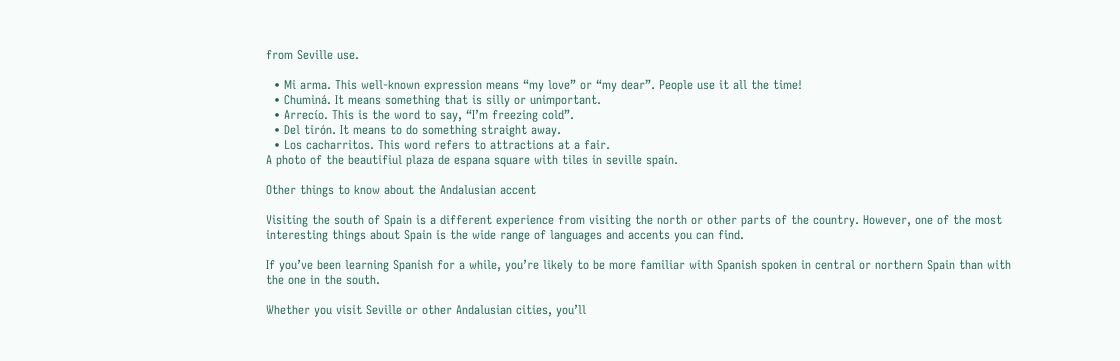from Seville use.

  • Mi arma. This well-known expression means “my love” or “my dear”. People use it all the time!
  • Chuminá. It means something that is silly or unimportant.
  • Arrecío. This is the word to say, “I’m freezing cold”.
  • Del tirón. It means to do something straight away.
  • Los cacharritos. This word refers to attractions at a fair.
A photo of the beautifiul plaza de espana square with tiles in seville spain.

Other things to know about the Andalusian accent

Visiting the south of Spain is a different experience from visiting the north or other parts of the country. However, one of the most interesting things about Spain is the wide range of languages and accents you can find.

If you’ve been learning Spanish for a while, you’re likely to be more familiar with Spanish spoken in central or northern Spain than with the one in the south.

Whether you visit Seville or other Andalusian cities, you’ll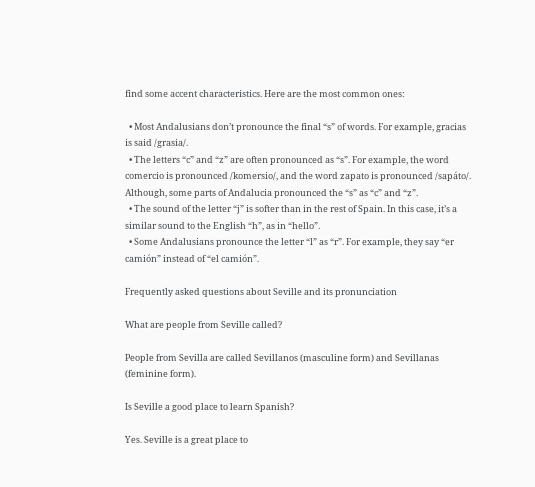find some accent characteristics. Here are the most common ones:

  • Most Andalusians don’t pronounce the final “s” of words. For example, gracias is said /grasia/.
  • The letters “c” and “z” are often pronounced as “s”. For example, the word comercio is pronounced /komersio/, and the word zapato is pronounced /sapáto/. Although, some parts of Andalucia pronounced the “s” as “c” and “z”.
  • The sound of the letter “j” is softer than in the rest of Spain. In this case, it’s a similar sound to the English “h”, as in “hello”.
  • Some Andalusians pronounce the letter “l” as “r”. For example, they say “er camión” instead of “el camión”.

Frequently asked questions about Seville and its pronunciation

What are people from Seville called?

People from Sevilla are called Sevillanos (masculine form) and Sevillanas (feminine form).

Is Seville a good place to learn Spanish?

Yes. Seville is a great place to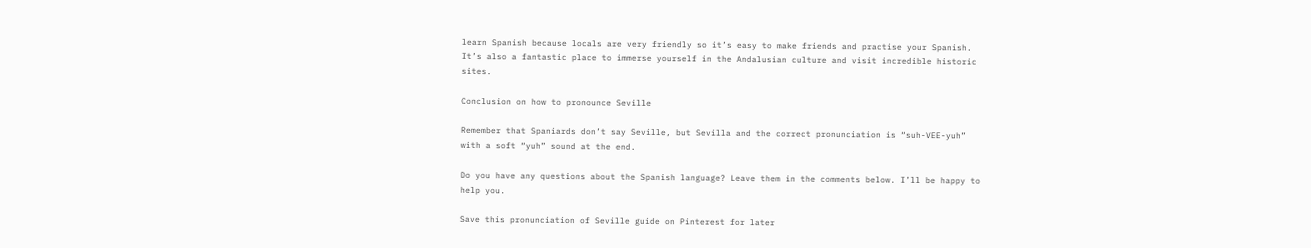learn Spanish because locals are very friendly so it’s easy to make friends and practise your Spanish. It’s also a fantastic place to immerse yourself in the Andalusian culture and visit incredible historic sites.

Conclusion on how to pronounce Seville

Remember that Spaniards don’t say Seville, but Sevilla and the correct pronunciation is “suh-VEE-yuh” with a soft “yuh” sound at the end.

Do you have any questions about the Spanish language? Leave them in the comments below. I’ll be happy to help you.

Save this pronunciation of Seville guide on Pinterest for later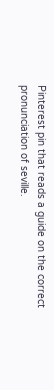Pinterest pin that reads a guide on the correct pronunciation of seville.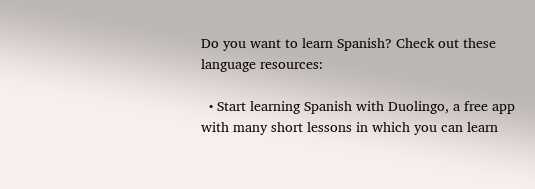Do you want to learn Spanish? Check out these language resources:

  • Start learning Spanish with Duolingo, a free app with many short lessons in which you can learn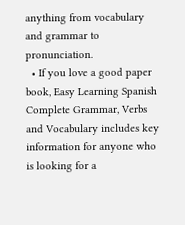anything from vocabulary and grammar to pronunciation.
  • If you love a good paper book, Easy Learning Spanish Complete Grammar, Verbs and Vocabulary includes key information for anyone who is looking for a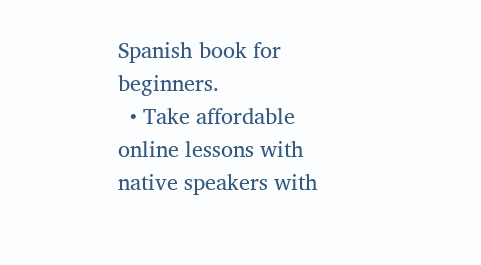Spanish book for beginners.
  • Take affordable online lessons with native speakers with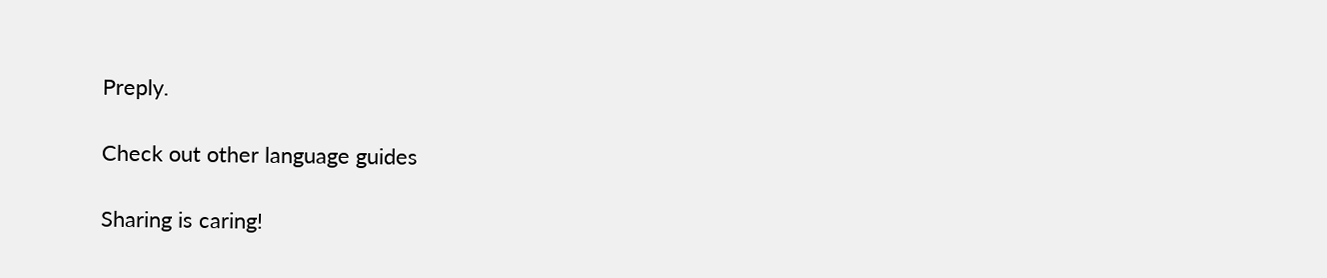Preply.

Check out other language guides

Sharing is caring!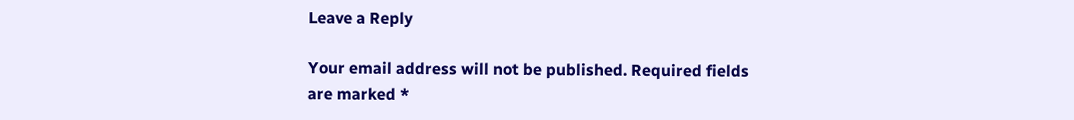Leave a Reply

Your email address will not be published. Required fields are marked *